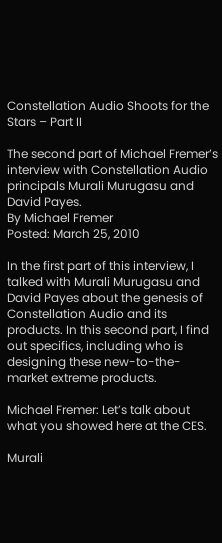Constellation Audio Shoots for the Stars – Part II

The second part of Michael Fremer’s interview with Constellation Audio principals Murali Murugasu and David Payes.
By Michael Fremer
Posted: March 25, 2010

In the first part of this interview, I talked with Murali Murugasu and David Payes about the genesis of Constellation Audio and its products. In this second part, I find out specifics, including who is designing these new-to-the-market extreme products.

Michael Fremer: Let’s talk about what you showed here at the CES.

Murali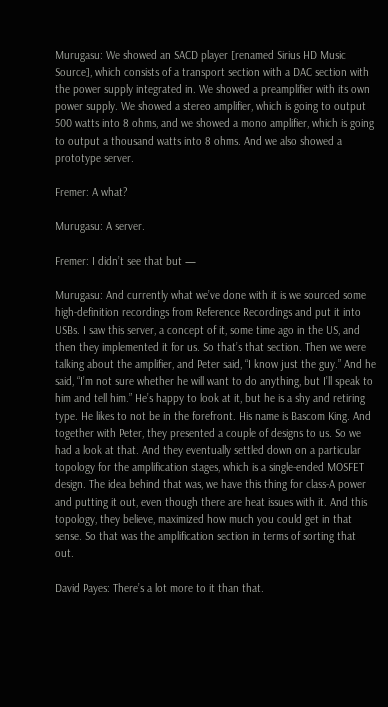Murugasu: We showed an SACD player [renamed Sirius HD Music Source], which consists of a transport section with a DAC section with the power supply integrated in. We showed a preamplifier with its own power supply. We showed a stereo amplifier, which is going to output 500 watts into 8 ohms, and we showed a mono amplifier, which is going to output a thousand watts into 8 ohms. And we also showed a prototype server.

Fremer: A what?

Murugasu: A server.

Fremer: I didn’t see that but —

Murugasu: And currently what we’ve done with it is we sourced some high-definition recordings from Reference Recordings and put it into USBs. I saw this server, a concept of it, some time ago in the US, and then they implemented it for us. So that’s that section. Then we were talking about the amplifier, and Peter said, “I know just the guy.” And he said, “I’m not sure whether he will want to do anything, but I’ll speak to him and tell him.” He’s happy to look at it, but he is a shy and retiring type. He likes to not be in the forefront. His name is Bascom King. And together with Peter, they presented a couple of designs to us. So we had a look at that. And they eventually settled down on a particular topology for the amplification stages, which is a single-ended MOSFET design. The idea behind that was, we have this thing for class-A power and putting it out, even though there are heat issues with it. And this topology, they believe, maximized how much you could get in that sense. So that was the amplification section in terms of sorting that out.

David Payes: There’s a lot more to it than that.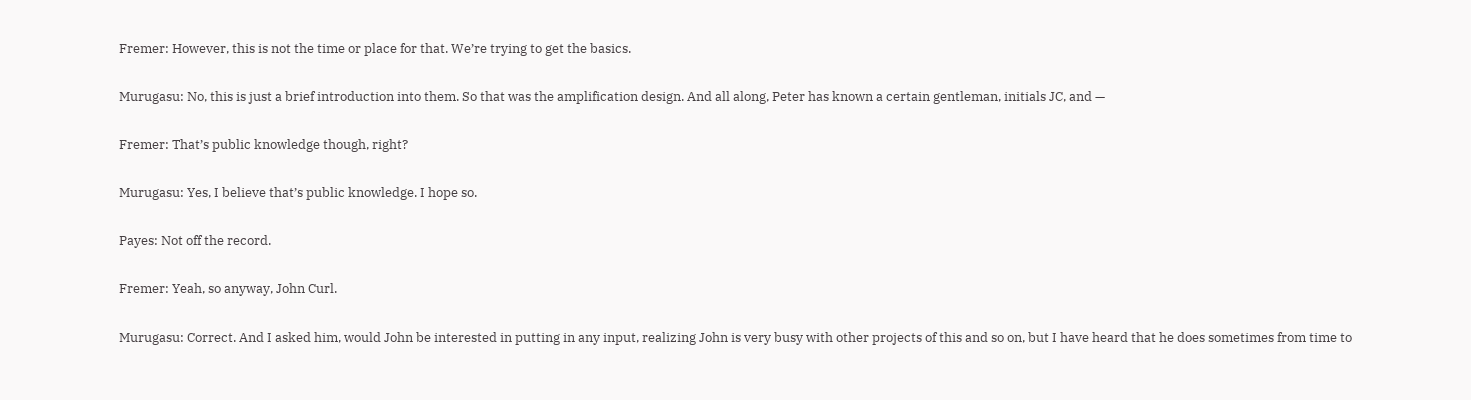Fremer: However, this is not the time or place for that. We’re trying to get the basics.

Murugasu: No, this is just a brief introduction into them. So that was the amplification design. And all along, Peter has known a certain gentleman, initials JC, and —

Fremer: That’s public knowledge though, right?

Murugasu: Yes, I believe that’s public knowledge. I hope so.

Payes: Not off the record.

Fremer: Yeah, so anyway, John Curl.

Murugasu: Correct. And I asked him, would John be interested in putting in any input, realizing John is very busy with other projects of this and so on, but I have heard that he does sometimes from time to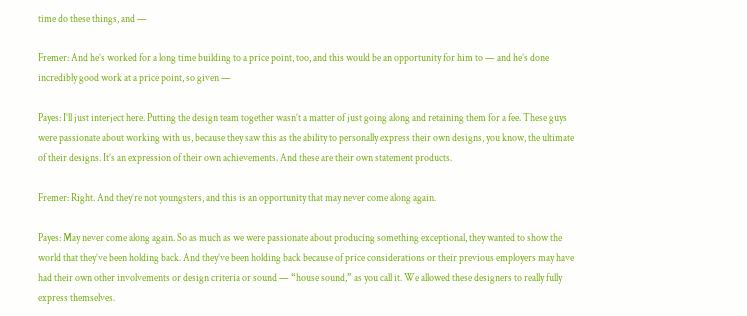time do these things, and —

Fremer: And he’s worked for a long time building to a price point, too, and this would be an opportunity for him to — and he’s done incredibly good work at a price point, so given —

Payes: I’ll just interject here. Putting the design team together wasn’t a matter of just going along and retaining them for a fee. These guys were passionate about working with us, because they saw this as the ability to personally express their own designs, you know, the ultimate of their designs. It’s an expression of their own achievements. And these are their own statement products.

Fremer: Right. And they’re not youngsters, and this is an opportunity that may never come along again.

Payes: May never come along again. So as much as we were passionate about producing something exceptional, they wanted to show the world that they’ve been holding back. And they’ve been holding back because of price considerations or their previous employers may have had their own other involvements or design criteria or sound — “house sound,” as you call it. We allowed these designers to really fully express themselves.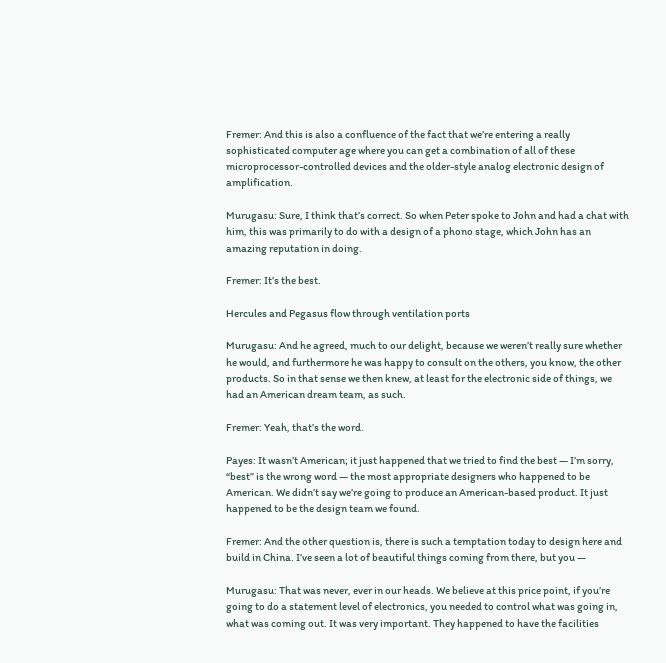Fremer: And this is also a confluence of the fact that we’re entering a really sophisticated computer age where you can get a combination of all of these microprocessor-controlled devices and the older-style analog electronic design of amplification.

Murugasu: Sure, I think that’s correct. So when Peter spoke to John and had a chat with him, this was primarily to do with a design of a phono stage, which John has an amazing reputation in doing.

Fremer: It’s the best.

Hercules and Pegasus flow through ventilation ports

Murugasu: And he agreed, much to our delight, because we weren’t really sure whether he would, and furthermore he was happy to consult on the others, you know, the other products. So in that sense we then knew, at least for the electronic side of things, we had an American dream team, as such.

Fremer: Yeah, that’s the word.

Payes: It wasn’t American; it just happened that we tried to find the best — I’m sorry, “best” is the wrong word — the most appropriate designers who happened to be American. We didn’t say we’re going to produce an American-based product. It just happened to be the design team we found.

Fremer: And the other question is, there is such a temptation today to design here and build in China. I’ve seen a lot of beautiful things coming from there, but you —

Murugasu: That was never, ever in our heads. We believe at this price point, if you’re going to do a statement level of electronics, you needed to control what was going in, what was coming out. It was very important. They happened to have the facilities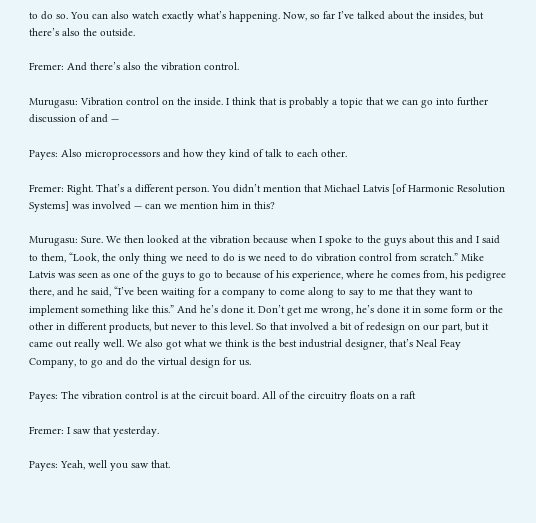to do so. You can also watch exactly what’s happening. Now, so far I’ve talked about the insides, but there’s also the outside.

Fremer: And there’s also the vibration control.

Murugasu: Vibration control on the inside. I think that is probably a topic that we can go into further discussion of and —

Payes: Also microprocessors and how they kind of talk to each other.

Fremer: Right. That’s a different person. You didn’t mention that Michael Latvis [of Harmonic Resolution Systems] was involved — can we mention him in this?

Murugasu: Sure. We then looked at the vibration because when I spoke to the guys about this and I said to them, “Look, the only thing we need to do is we need to do vibration control from scratch.” Mike Latvis was seen as one of the guys to go to because of his experience, where he comes from, his pedigree there, and he said, “I’ve been waiting for a company to come along to say to me that they want to implement something like this.” And he’s done it. Don’t get me wrong, he’s done it in some form or the other in different products, but never to this level. So that involved a bit of redesign on our part, but it came out really well. We also got what we think is the best industrial designer, that’s Neal Feay Company, to go and do the virtual design for us.

Payes: The vibration control is at the circuit board. All of the circuitry floats on a raft

Fremer: I saw that yesterday.

Payes: Yeah, well you saw that.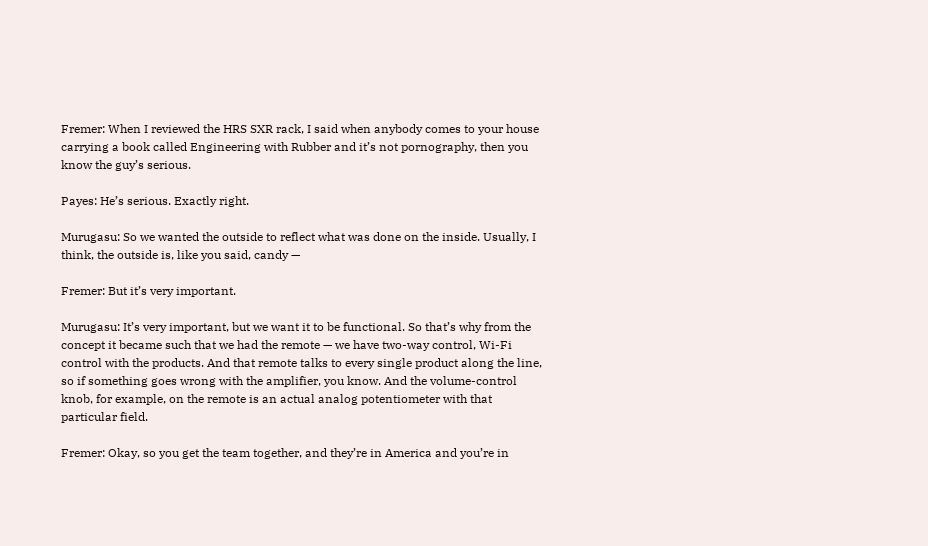Fremer: When I reviewed the HRS SXR rack, I said when anybody comes to your house carrying a book called Engineering with Rubber and it’s not pornography, then you know the guy’s serious.

Payes: He’s serious. Exactly right.

Murugasu: So we wanted the outside to reflect what was done on the inside. Usually, I think, the outside is, like you said, candy —

Fremer: But it’s very important.

Murugasu: It’s very important, but we want it to be functional. So that’s why from the concept it became such that we had the remote — we have two-way control, Wi-Fi control with the products. And that remote talks to every single product along the line, so if something goes wrong with the amplifier, you know. And the volume-control knob, for example, on the remote is an actual analog potentiometer with that particular field.

Fremer: Okay, so you get the team together, and they’re in America and you’re in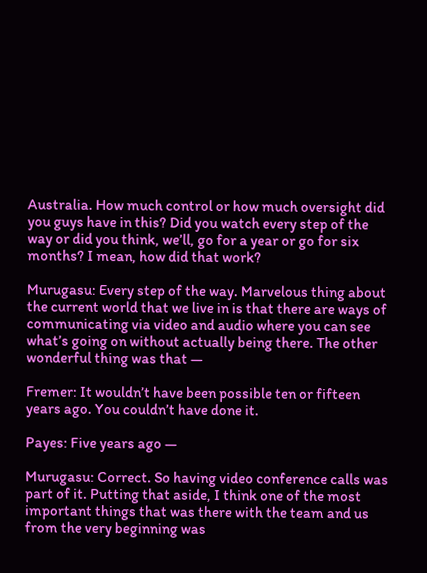Australia. How much control or how much oversight did you guys have in this? Did you watch every step of the way or did you think, we’ll, go for a year or go for six months? I mean, how did that work?

Murugasu: Every step of the way. Marvelous thing about the current world that we live in is that there are ways of communicating via video and audio where you can see what’s going on without actually being there. The other wonderful thing was that —

Fremer: It wouldn’t have been possible ten or fifteen years ago. You couldn’t have done it.

Payes: Five years ago —

Murugasu: Correct. So having video conference calls was part of it. Putting that aside, I think one of the most important things that was there with the team and us from the very beginning was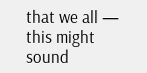that we all — this might sound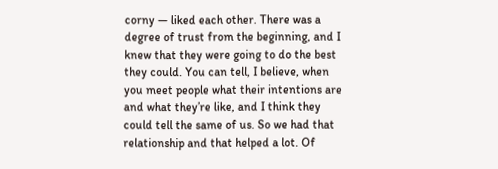corny — liked each other. There was a degree of trust from the beginning, and I knew that they were going to do the best they could. You can tell, I believe, when you meet people what their intentions are and what they’re like, and I think they could tell the same of us. So we had that relationship and that helped a lot. Of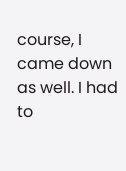course, I came down as well. I had to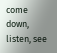come down, listen, see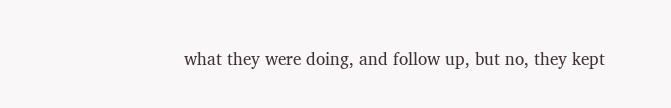what they were doing, and follow up, but no, they kept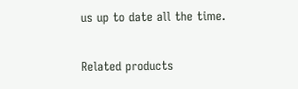us up to date all the time.

Related products